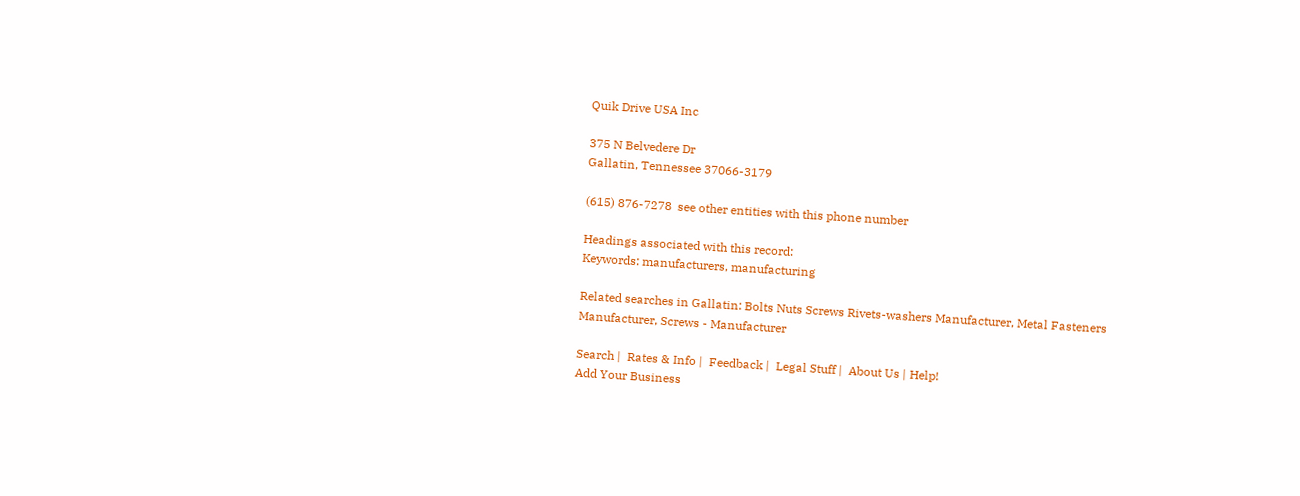Quik Drive USA Inc

375 N Belvedere Dr
Gallatin, Tennessee 37066-3179

(615) 876-7278  see other entities with this phone number

Headings associated with this record:
Keywords: manufacturers, manufacturing

Related searches in Gallatin: Bolts Nuts Screws Rivets-washers Manufacturer, Metal Fasteners Manufacturer, Screws - Manufacturer

Search |  Rates & Info |  Feedback |  Legal Stuff |  About Us | Help!
Add Your Business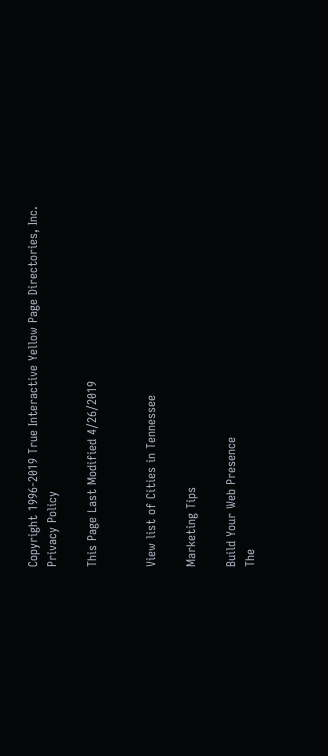Copyright 1996-2019 True Interactive Yellow Page Directories, Inc.
Privacy Policy

This Page Last Modified 4/26/2019


View list of Cities in Tennessee

Marketing Tips

Build Your Web Presence
The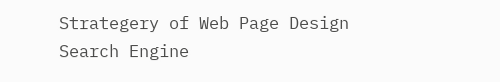Strategery of Web Page Design
Search Engine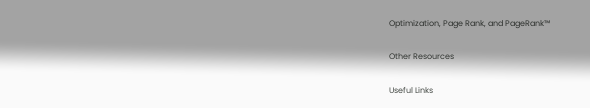Optimization, Page Rank, and PageRank™

Other Resources

Useful Links